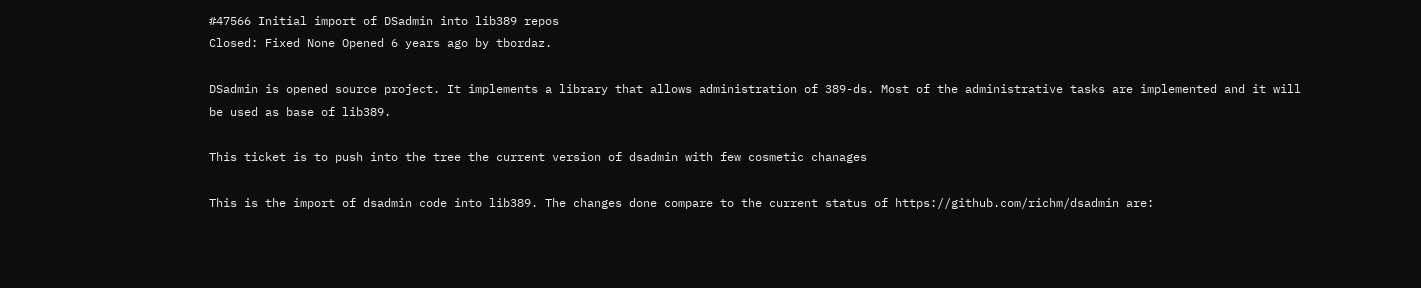#47566 Initial import of DSadmin into lib389 repos
Closed: Fixed None Opened 6 years ago by tbordaz.

DSadmin is opened source project. It implements a library that allows administration of 389-ds. Most of the administrative tasks are implemented and it will be used as base of lib389.

This ticket is to push into the tree the current version of dsadmin with few cosmetic chanages

This is the import of dsadmin code into lib389. The changes done compare to the current status of https://github.com/richm/dsadmin are: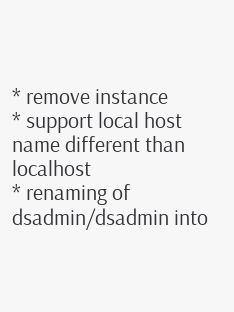* remove instance
* support local host name different than localhost
* renaming of dsadmin/dsadmin into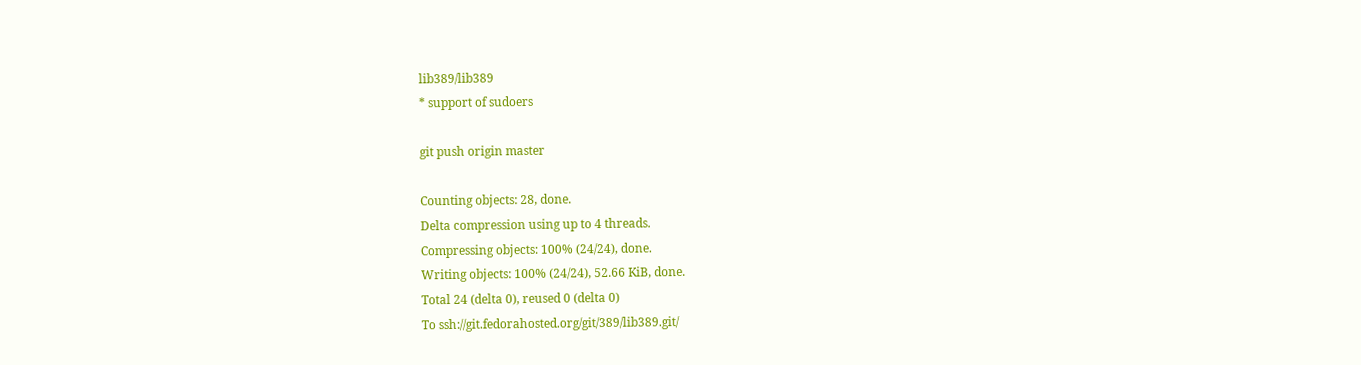lib389/lib389
* support of sudoers

git push origin master

Counting objects: 28, done.
Delta compression using up to 4 threads.
Compressing objects: 100% (24/24), done.
Writing objects: 100% (24/24), 52.66 KiB, done.
Total 24 (delta 0), reused 0 (delta 0)
To ssh://git.fedorahosted.org/git/389/lib389.git/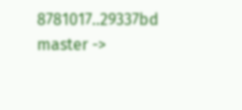8781017..29337bd master ->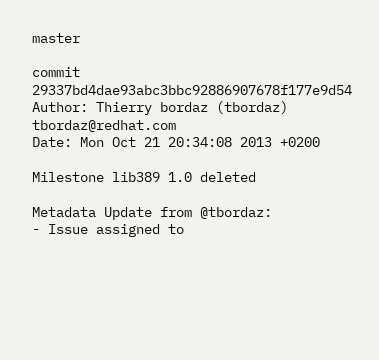master

commit 29337bd4dae93abc3bbc92886907678f177e9d54
Author: Thierry bordaz (tbordaz) tbordaz@redhat.com
Date: Mon Oct 21 20:34:08 2013 +0200

Milestone lib389 1.0 deleted

Metadata Update from @tbordaz:
- Issue assigned to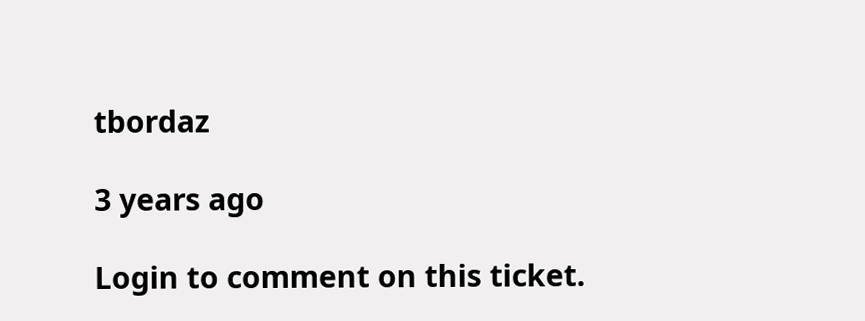tbordaz

3 years ago

Login to comment on this ticket.